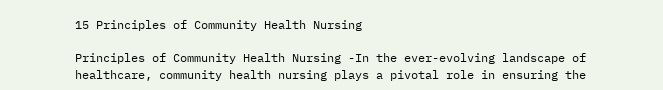15 Principles of Community Health Nursing

Principles of Community Health Nursing -In the ever-evolving landscape of healthcare, community health nursing plays a pivotal role in ensuring the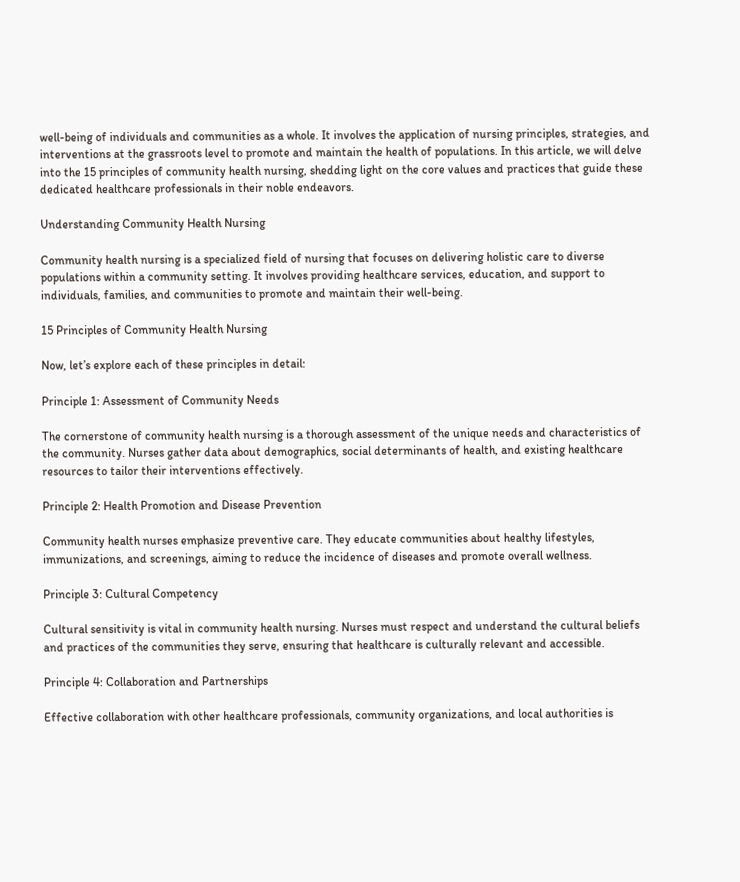well-being of individuals and communities as a whole. It involves the application of nursing principles, strategies, and interventions at the grassroots level to promote and maintain the health of populations. In this article, we will delve into the 15 principles of community health nursing, shedding light on the core values and practices that guide these dedicated healthcare professionals in their noble endeavors.

Understanding Community Health Nursing

Community health nursing is a specialized field of nursing that focuses on delivering holistic care to diverse populations within a community setting. It involves providing healthcare services, education, and support to individuals, families, and communities to promote and maintain their well-being.

15 Principles of Community Health Nursing

Now, let’s explore each of these principles in detail:

Principle 1: Assessment of Community Needs

The cornerstone of community health nursing is a thorough assessment of the unique needs and characteristics of the community. Nurses gather data about demographics, social determinants of health, and existing healthcare resources to tailor their interventions effectively.

Principle 2: Health Promotion and Disease Prevention

Community health nurses emphasize preventive care. They educate communities about healthy lifestyles, immunizations, and screenings, aiming to reduce the incidence of diseases and promote overall wellness.

Principle 3: Cultural Competency

Cultural sensitivity is vital in community health nursing. Nurses must respect and understand the cultural beliefs and practices of the communities they serve, ensuring that healthcare is culturally relevant and accessible.

Principle 4: Collaboration and Partnerships

Effective collaboration with other healthcare professionals, community organizations, and local authorities is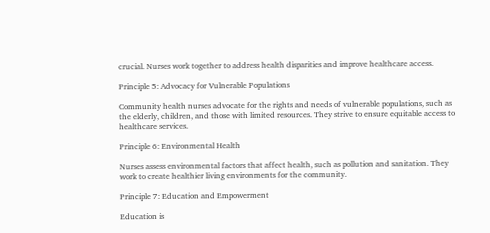crucial. Nurses work together to address health disparities and improve healthcare access.

Principle 5: Advocacy for Vulnerable Populations

Community health nurses advocate for the rights and needs of vulnerable populations, such as the elderly, children, and those with limited resources. They strive to ensure equitable access to healthcare services.

Principle 6: Environmental Health

Nurses assess environmental factors that affect health, such as pollution and sanitation. They work to create healthier living environments for the community.

Principle 7: Education and Empowerment

Education is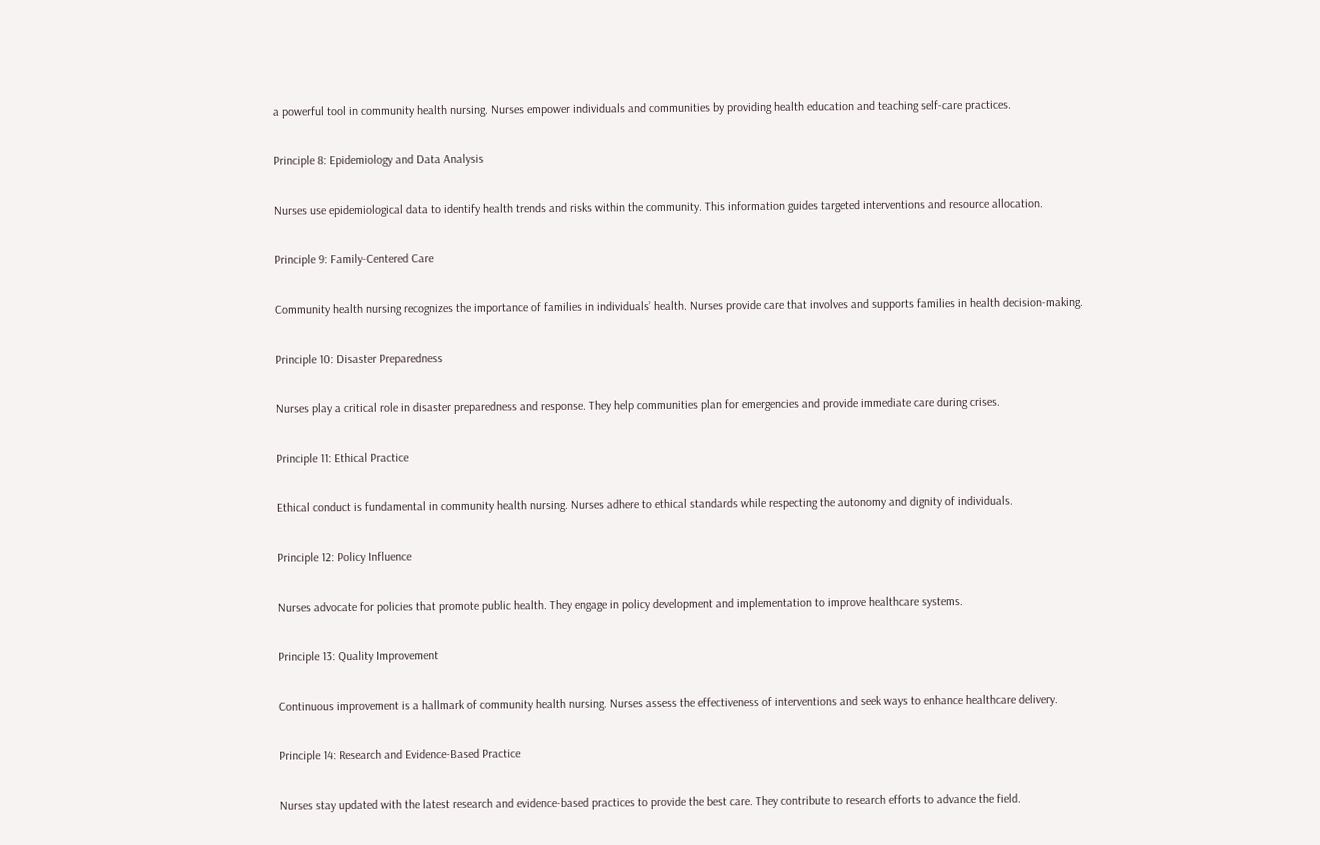a powerful tool in community health nursing. Nurses empower individuals and communities by providing health education and teaching self-care practices.

Principle 8: Epidemiology and Data Analysis

Nurses use epidemiological data to identify health trends and risks within the community. This information guides targeted interventions and resource allocation.

Principle 9: Family-Centered Care

Community health nursing recognizes the importance of families in individuals’ health. Nurses provide care that involves and supports families in health decision-making.

Principle 10: Disaster Preparedness

Nurses play a critical role in disaster preparedness and response. They help communities plan for emergencies and provide immediate care during crises.

Principle 11: Ethical Practice

Ethical conduct is fundamental in community health nursing. Nurses adhere to ethical standards while respecting the autonomy and dignity of individuals.

Principle 12: Policy Influence

Nurses advocate for policies that promote public health. They engage in policy development and implementation to improve healthcare systems.

Principle 13: Quality Improvement

Continuous improvement is a hallmark of community health nursing. Nurses assess the effectiveness of interventions and seek ways to enhance healthcare delivery.

Principle 14: Research and Evidence-Based Practice

Nurses stay updated with the latest research and evidence-based practices to provide the best care. They contribute to research efforts to advance the field.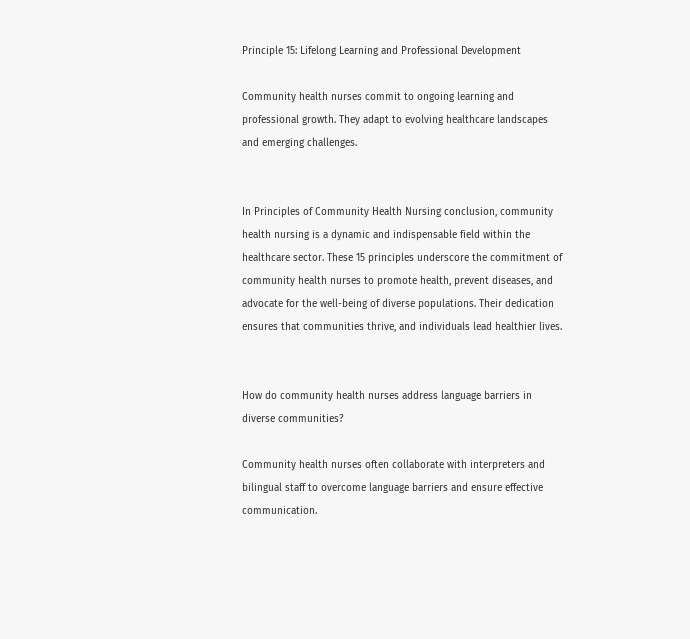Principle 15: Lifelong Learning and Professional Development

Community health nurses commit to ongoing learning and professional growth. They adapt to evolving healthcare landscapes and emerging challenges.


In Principles of Community Health Nursing conclusion, community health nursing is a dynamic and indispensable field within the healthcare sector. These 15 principles underscore the commitment of community health nurses to promote health, prevent diseases, and advocate for the well-being of diverse populations. Their dedication ensures that communities thrive, and individuals lead healthier lives.


How do community health nurses address language barriers in diverse communities?

Community health nurses often collaborate with interpreters and bilingual staff to overcome language barriers and ensure effective communication.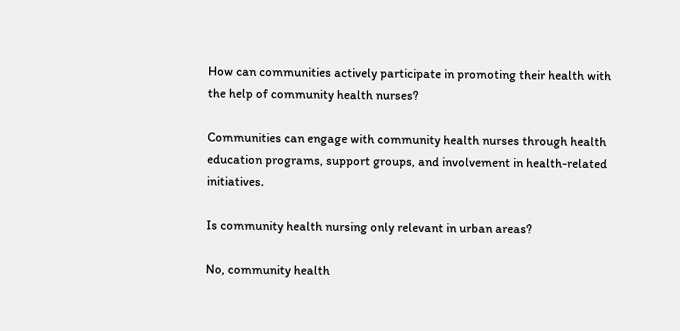How can communities actively participate in promoting their health with the help of community health nurses?

Communities can engage with community health nurses through health education programs, support groups, and involvement in health-related initiatives.

Is community health nursing only relevant in urban areas?

No, community health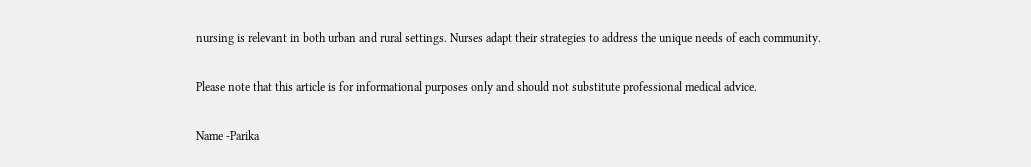nursing is relevant in both urban and rural settings. Nurses adapt their strategies to address the unique needs of each community.

Please note that this article is for informational purposes only and should not substitute professional medical advice.

Name -Parika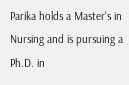Parika holds a Master's in Nursing and is pursuing a Ph.D. in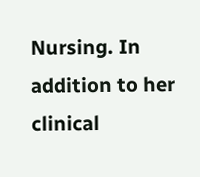Nursing. In addition to her clinical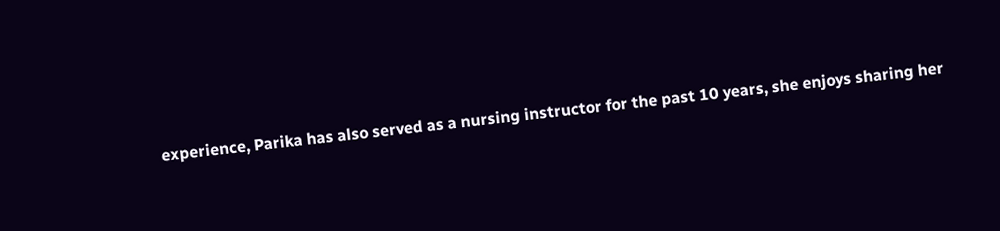experience, Parika has also served as a nursing instructor for the past 10 years, she enjoys sharing her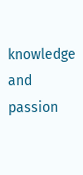knowledge and passion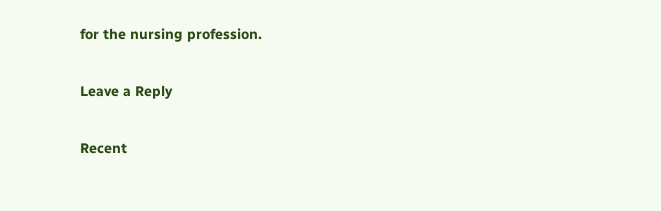for the nursing profession.

Leave a Reply

Recent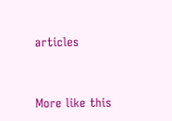articles


More like this